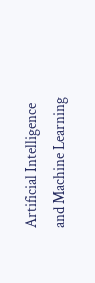Artificial Intelligence and Machine Learning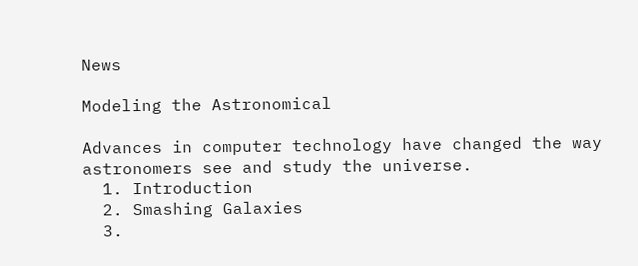News

Modeling the Astronomical

Advances in computer technology have changed the way astronomers see and study the universe.
  1. Introduction
  2. Smashing Galaxies
  3.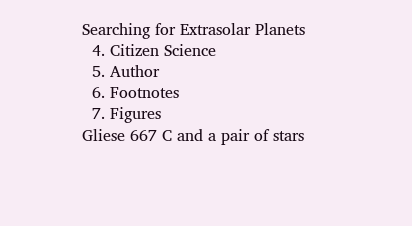Searching for Extrasolar Planets
  4. Citizen Science
  5. Author
  6. Footnotes
  7. Figures
Gliese 667 C and a pair of stars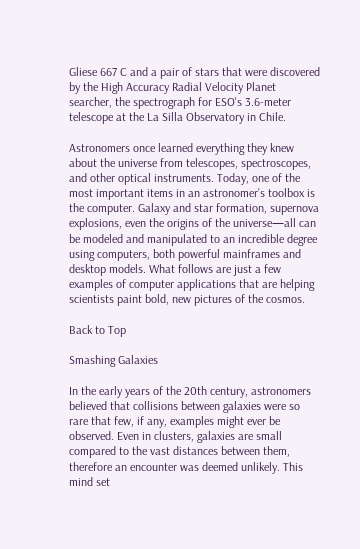Gliese 667 C and a pair of stars that were discovered by the High Accuracy Radial Velocity Planet searcher, the spectrograph for ESO's 3.6-meter telescope at the La Silla Observatory in Chile.

Astronomers once learned everything they knew about the universe from telescopes, spectroscopes, and other optical instruments. Today, one of the most important items in an astronomer’s toolbox is the computer. Galaxy and star formation, supernova explosions, even the origins of the universe—all can be modeled and manipulated to an incredible degree using computers, both powerful mainframes and desktop models. What follows are just a few examples of computer applications that are helping scientists paint bold, new pictures of the cosmos.

Back to Top

Smashing Galaxies

In the early years of the 20th century, astronomers believed that collisions between galaxies were so rare that few, if any, examples might ever be observed. Even in clusters, galaxies are small compared to the vast distances between them, therefore an encounter was deemed unlikely. This mind set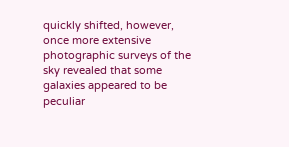quickly shifted, however, once more extensive photographic surveys of the sky revealed that some galaxies appeared to be peculiar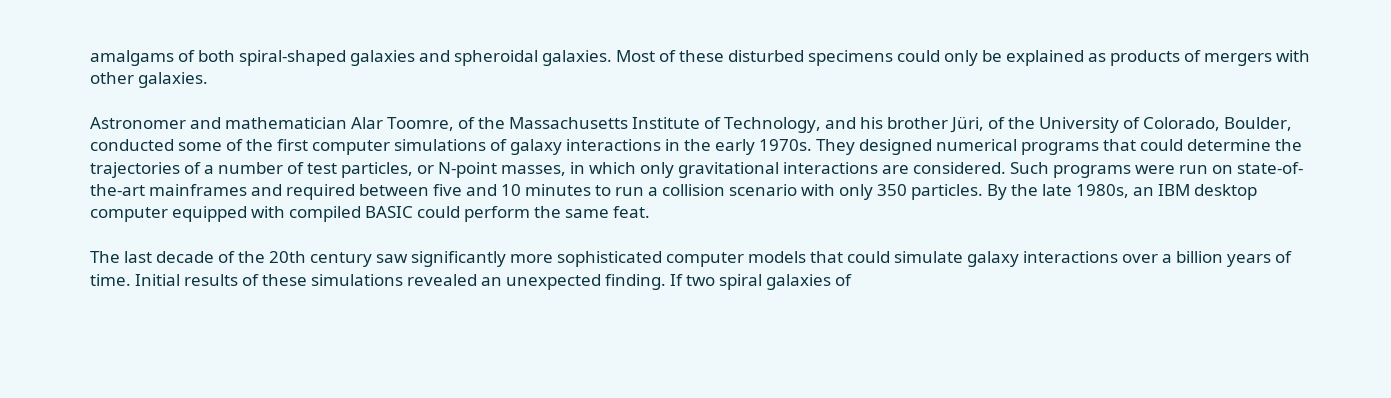amalgams of both spiral-shaped galaxies and spheroidal galaxies. Most of these disturbed specimens could only be explained as products of mergers with other galaxies.

Astronomer and mathematician Alar Toomre, of the Massachusetts Institute of Technology, and his brother Jüri, of the University of Colorado, Boulder, conducted some of the first computer simulations of galaxy interactions in the early 1970s. They designed numerical programs that could determine the trajectories of a number of test particles, or N-point masses, in which only gravitational interactions are considered. Such programs were run on state-of-the-art mainframes and required between five and 10 minutes to run a collision scenario with only 350 particles. By the late 1980s, an IBM desktop computer equipped with compiled BASIC could perform the same feat.

The last decade of the 20th century saw significantly more sophisticated computer models that could simulate galaxy interactions over a billion years of time. Initial results of these simulations revealed an unexpected finding. If two spiral galaxies of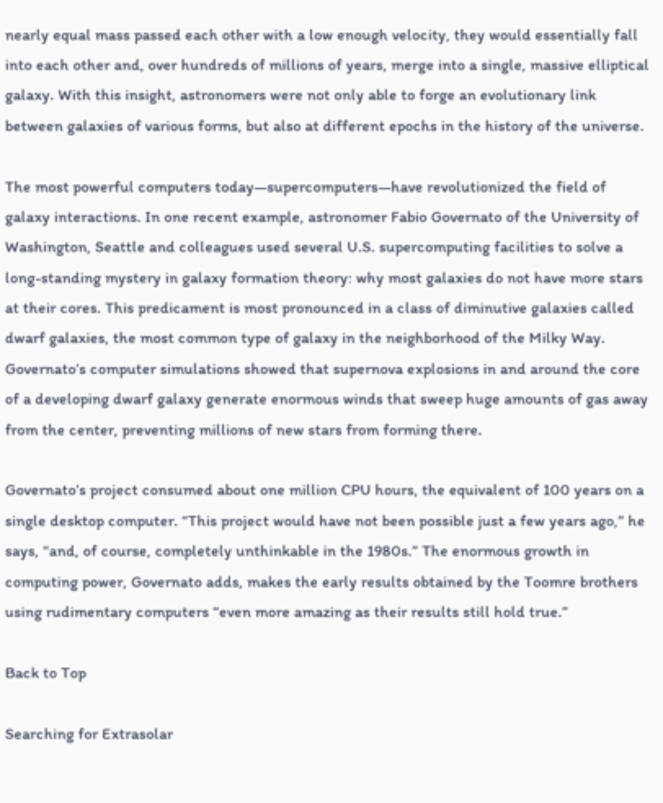nearly equal mass passed each other with a low enough velocity, they would essentially fall into each other and, over hundreds of millions of years, merge into a single, massive elliptical galaxy. With this insight, astronomers were not only able to forge an evolutionary link between galaxies of various forms, but also at different epochs in the history of the universe.

The most powerful computers today—supercomputers—have revolutionized the field of galaxy interactions. In one recent example, astronomer Fabio Governato of the University of Washington, Seattle and colleagues used several U.S. supercomputing facilities to solve a long-standing mystery in galaxy formation theory: why most galaxies do not have more stars at their cores. This predicament is most pronounced in a class of diminutive galaxies called dwarf galaxies, the most common type of galaxy in the neighborhood of the Milky Way. Governato’s computer simulations showed that supernova explosions in and around the core of a developing dwarf galaxy generate enormous winds that sweep huge amounts of gas away from the center, preventing millions of new stars from forming there.

Governato’s project consumed about one million CPU hours, the equivalent of 100 years on a single desktop computer. “This project would have not been possible just a few years ago,” he says, “and, of course, completely unthinkable in the 1980s.” The enormous growth in computing power, Governato adds, makes the early results obtained by the Toomre brothers using rudimentary computers “even more amazing as their results still hold true.”

Back to Top

Searching for Extrasolar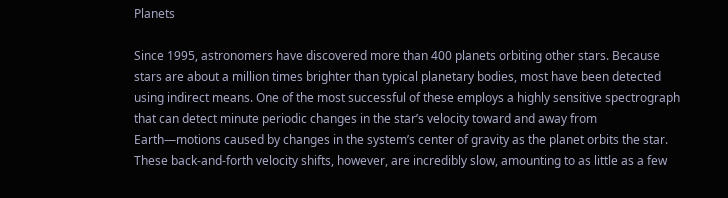Planets

Since 1995, astronomers have discovered more than 400 planets orbiting other stars. Because stars are about a million times brighter than typical planetary bodies, most have been detected using indirect means. One of the most successful of these employs a highly sensitive spectrograph that can detect minute periodic changes in the star’s velocity toward and away from Earth—motions caused by changes in the system’s center of gravity as the planet orbits the star. These back-and-forth velocity shifts, however, are incredibly slow, amounting to as little as a few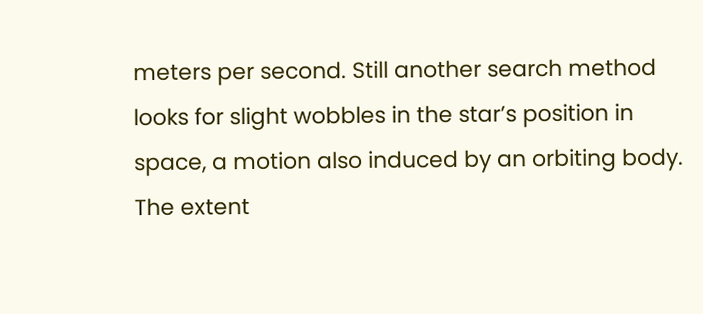meters per second. Still another search method looks for slight wobbles in the star’s position in space, a motion also induced by an orbiting body. The extent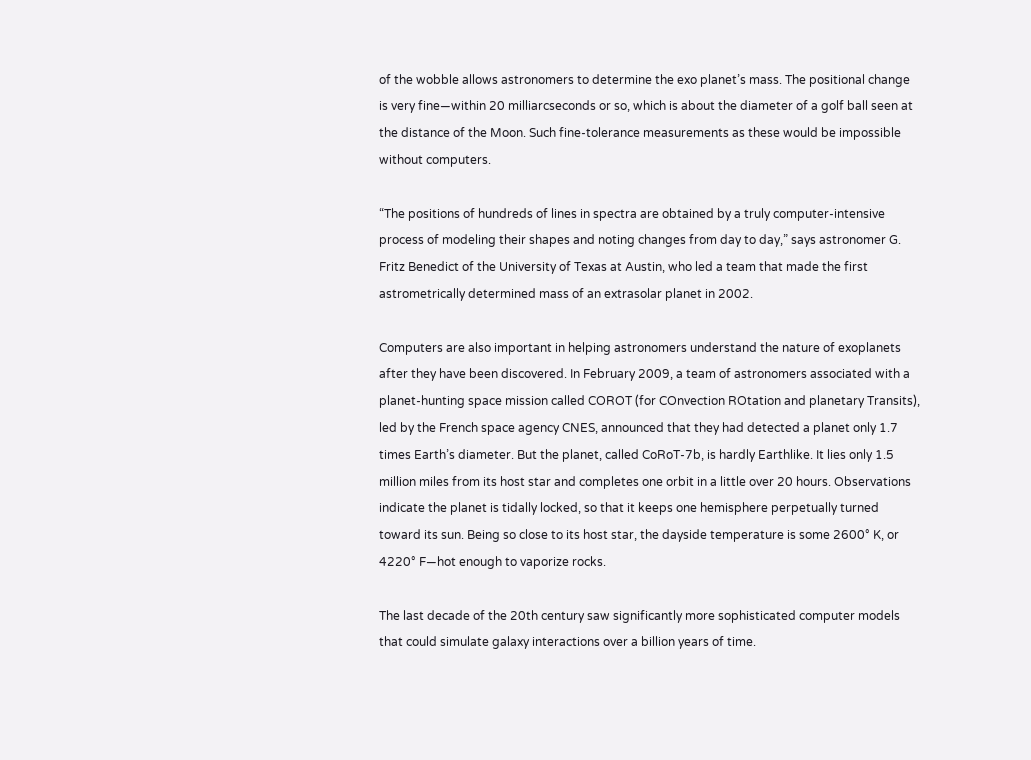of the wobble allows astronomers to determine the exo planet’s mass. The positional change is very fine—within 20 milliarcseconds or so, which is about the diameter of a golf ball seen at the distance of the Moon. Such fine-tolerance measurements as these would be impossible without computers.

“The positions of hundreds of lines in spectra are obtained by a truly computer-intensive process of modeling their shapes and noting changes from day to day,” says astronomer G. Fritz Benedict of the University of Texas at Austin, who led a team that made the first astrometrically determined mass of an extrasolar planet in 2002.

Computers are also important in helping astronomers understand the nature of exoplanets after they have been discovered. In February 2009, a team of astronomers associated with a planet-hunting space mission called COROT (for COnvection ROtation and planetary Transits), led by the French space agency CNES, announced that they had detected a planet only 1.7 times Earth’s diameter. But the planet, called CoRoT-7b, is hardly Earthlike. It lies only 1.5 million miles from its host star and completes one orbit in a little over 20 hours. Observations indicate the planet is tidally locked, so that it keeps one hemisphere perpetually turned toward its sun. Being so close to its host star, the dayside temperature is some 2600° K, or 4220° F—hot enough to vaporize rocks.

The last decade of the 20th century saw significantly more sophisticated computer models that could simulate galaxy interactions over a billion years of time.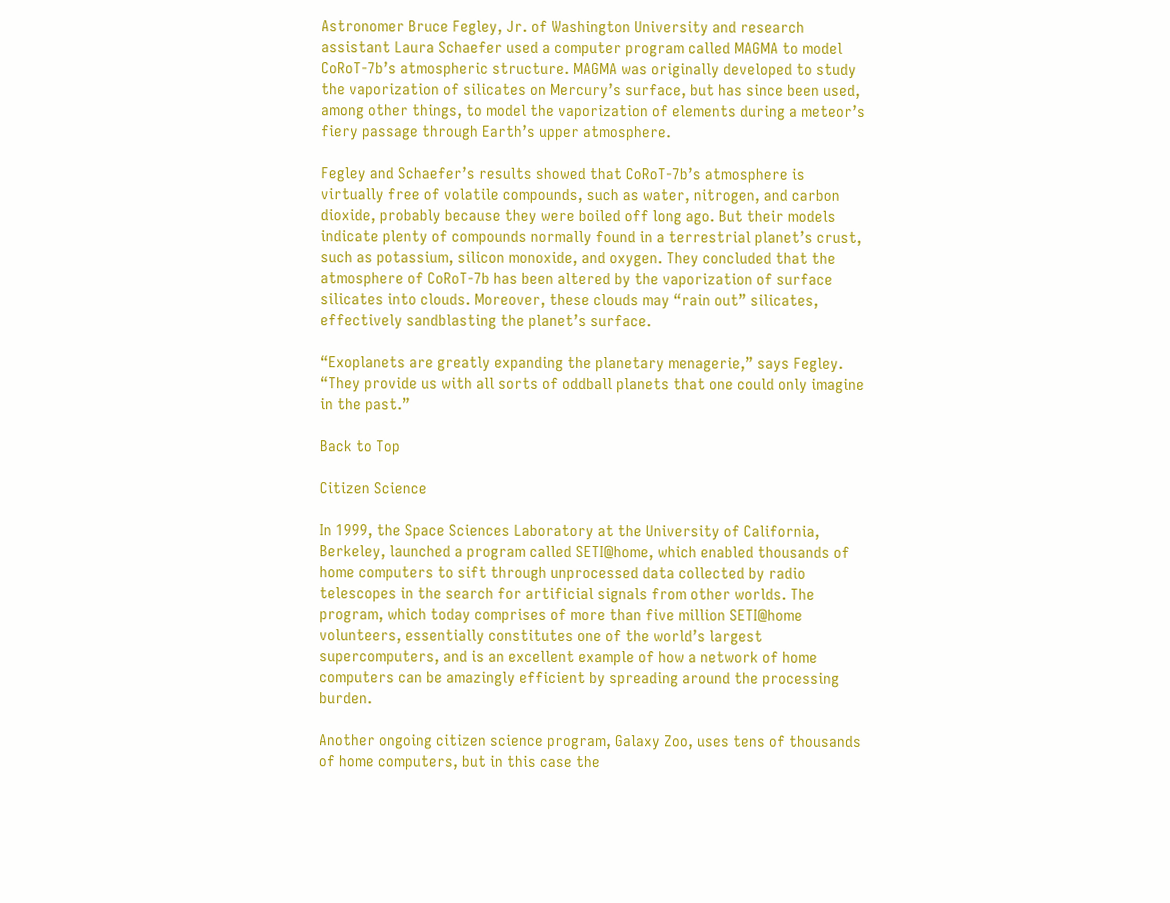Astronomer Bruce Fegley, Jr. of Washington University and research assistant Laura Schaefer used a computer program called MAGMA to model CoRoT-7b’s atmospheric structure. MAGMA was originally developed to study the vaporization of silicates on Mercury’s surface, but has since been used, among other things, to model the vaporization of elements during a meteor’s fiery passage through Earth’s upper atmosphere.

Fegley and Schaefer’s results showed that CoRoT-7b’s atmosphere is virtually free of volatile compounds, such as water, nitrogen, and carbon dioxide, probably because they were boiled off long ago. But their models indicate plenty of compounds normally found in a terrestrial planet’s crust, such as potassium, silicon monoxide, and oxygen. They concluded that the atmosphere of CoRoT-7b has been altered by the vaporization of surface silicates into clouds. Moreover, these clouds may “rain out” silicates, effectively sandblasting the planet’s surface.

“Exoplanets are greatly expanding the planetary menagerie,” says Fegley. “They provide us with all sorts of oddball planets that one could only imagine in the past.”

Back to Top

Citizen Science

In 1999, the Space Sciences Laboratory at the University of California, Berkeley, launched a program called SETI@home, which enabled thousands of home computers to sift through unprocessed data collected by radio telescopes in the search for artificial signals from other worlds. The program, which today comprises of more than five million SETI@home volunteers, essentially constitutes one of the world’s largest supercomputers, and is an excellent example of how a network of home computers can be amazingly efficient by spreading around the processing burden.

Another ongoing citizen science program, Galaxy Zoo, uses tens of thousands of home computers, but in this case the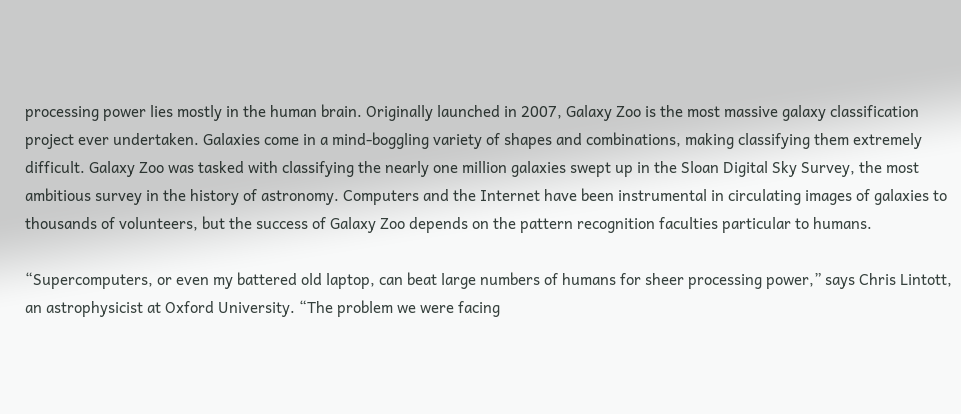processing power lies mostly in the human brain. Originally launched in 2007, Galaxy Zoo is the most massive galaxy classification project ever undertaken. Galaxies come in a mind-boggling variety of shapes and combinations, making classifying them extremely difficult. Galaxy Zoo was tasked with classifying the nearly one million galaxies swept up in the Sloan Digital Sky Survey, the most ambitious survey in the history of astronomy. Computers and the Internet have been instrumental in circulating images of galaxies to thousands of volunteers, but the success of Galaxy Zoo depends on the pattern recognition faculties particular to humans.

“Supercomputers, or even my battered old laptop, can beat large numbers of humans for sheer processing power,” says Chris Lintott, an astrophysicist at Oxford University. “The problem we were facing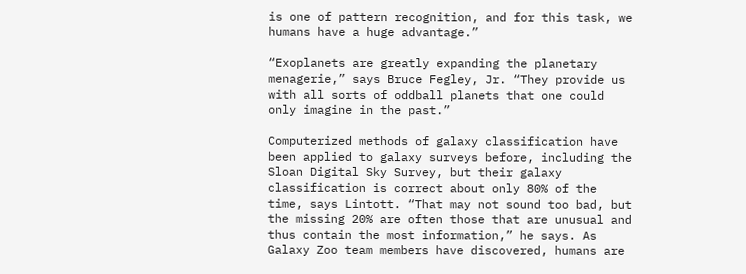is one of pattern recognition, and for this task, we humans have a huge advantage.”

“Exoplanets are greatly expanding the planetary menagerie,” says Bruce Fegley, Jr. “They provide us with all sorts of oddball planets that one could only imagine in the past.”

Computerized methods of galaxy classification have been applied to galaxy surveys before, including the Sloan Digital Sky Survey, but their galaxy classification is correct about only 80% of the time, says Lintott. “That may not sound too bad, but the missing 20% are often those that are unusual and thus contain the most information,” he says. As Galaxy Zoo team members have discovered, humans are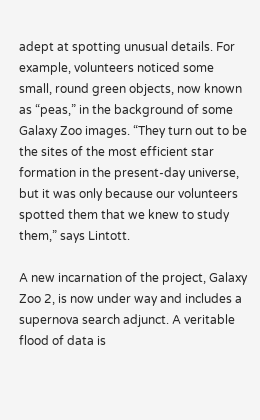adept at spotting unusual details. For example, volunteers noticed some small, round green objects, now known as “peas,” in the background of some Galaxy Zoo images. “They turn out to be the sites of the most efficient star formation in the present-day universe, but it was only because our volunteers spotted them that we knew to study them,” says Lintott.

A new incarnation of the project, Galaxy Zoo 2, is now under way and includes a supernova search adjunct. A veritable flood of data is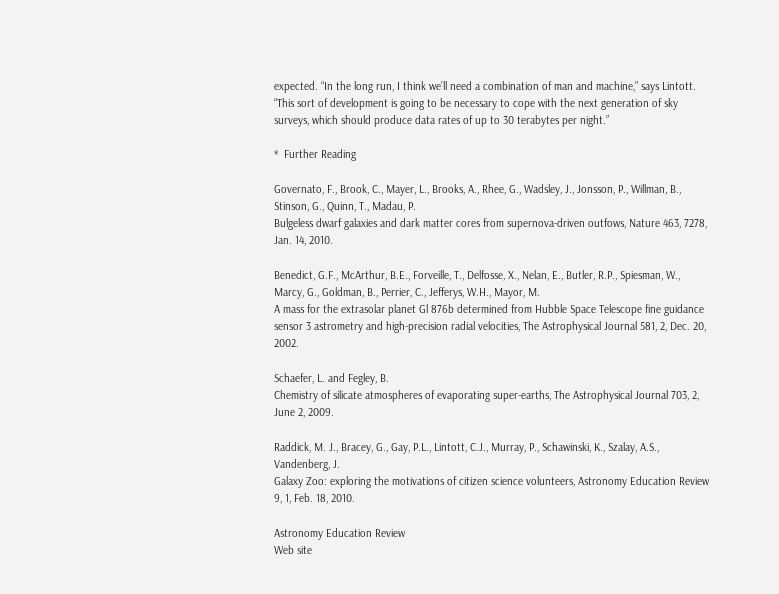expected. “In the long run, I think we’ll need a combination of man and machine,” says Lintott. “This sort of development is going to be necessary to cope with the next generation of sky surveys, which should produce data rates of up to 30 terabytes per night.”

*  Further Reading

Governato, F., Brook, C., Mayer, L., Brooks, A., Rhee, G., Wadsley, J., Jonsson, P., Willman, B., Stinson, G., Quinn, T., Madau, P.
Bulgeless dwarf galaxies and dark matter cores from supernova-driven outfows, Nature 463, 7278, Jan. 14, 2010.

Benedict, G.F., McArthur, B.E., Forveille, T., Delfosse, X., Nelan, E., Butler, R.P., Spiesman, W., Marcy, G., Goldman, B., Perrier, C., Jefferys, W.H., Mayor, M.
A mass for the extrasolar planet Gl 876b determined from Hubble Space Telescope fine guidance sensor 3 astrometry and high-precision radial velocities, The Astrophysical Journal 581, 2, Dec. 20, 2002.

Schaefer, L. and Fegley, B.
Chemistry of silicate atmospheres of evaporating super-earths, The Astrophysical Journal 703, 2, June 2, 2009.

Raddick, M. J., Bracey, G., Gay, P.L., Lintott, C.J., Murray, P., Schawinski, K., Szalay, A.S., Vandenberg, J.
Galaxy Zoo: exploring the motivations of citizen science volunteers, Astronomy Education Review 9, 1, Feb. 18, 2010.

Astronomy Education Review
Web site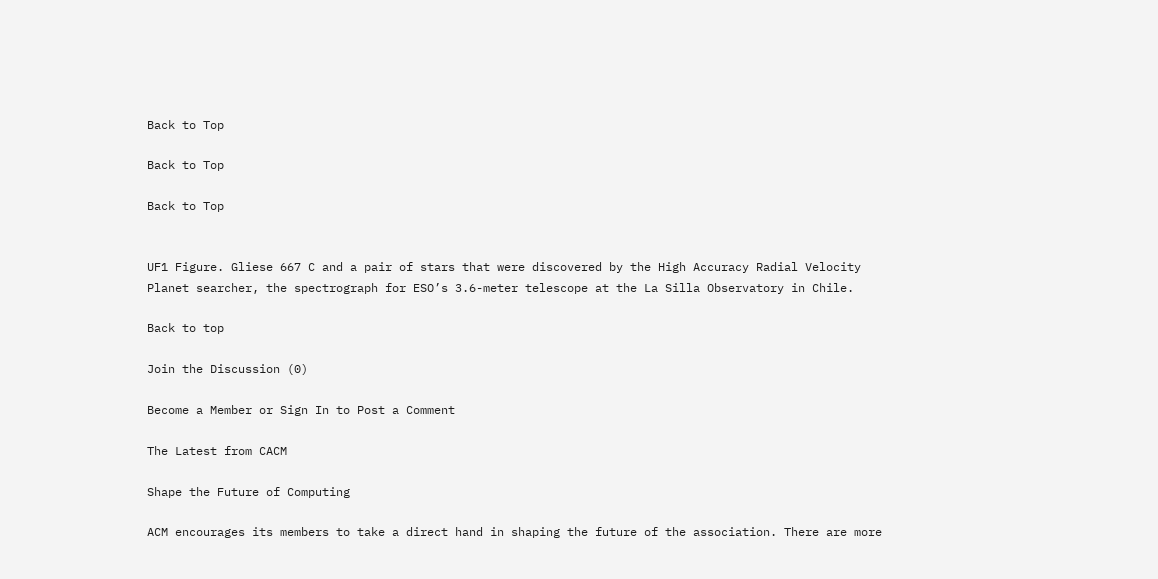Back to Top

Back to Top

Back to Top


UF1 Figure. Gliese 667 C and a pair of stars that were discovered by the High Accuracy Radial Velocity Planet searcher, the spectrograph for ESO’s 3.6-meter telescope at the La Silla Observatory in Chile.

Back to top

Join the Discussion (0)

Become a Member or Sign In to Post a Comment

The Latest from CACM

Shape the Future of Computing

ACM encourages its members to take a direct hand in shaping the future of the association. There are more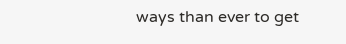ways than ever to get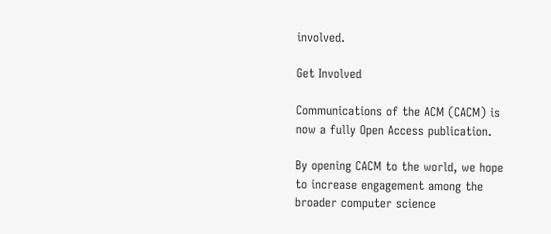involved.

Get Involved

Communications of the ACM (CACM) is now a fully Open Access publication.

By opening CACM to the world, we hope to increase engagement among the broader computer science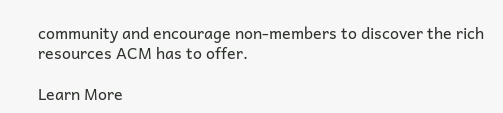community and encourage non-members to discover the rich resources ACM has to offer.

Learn More